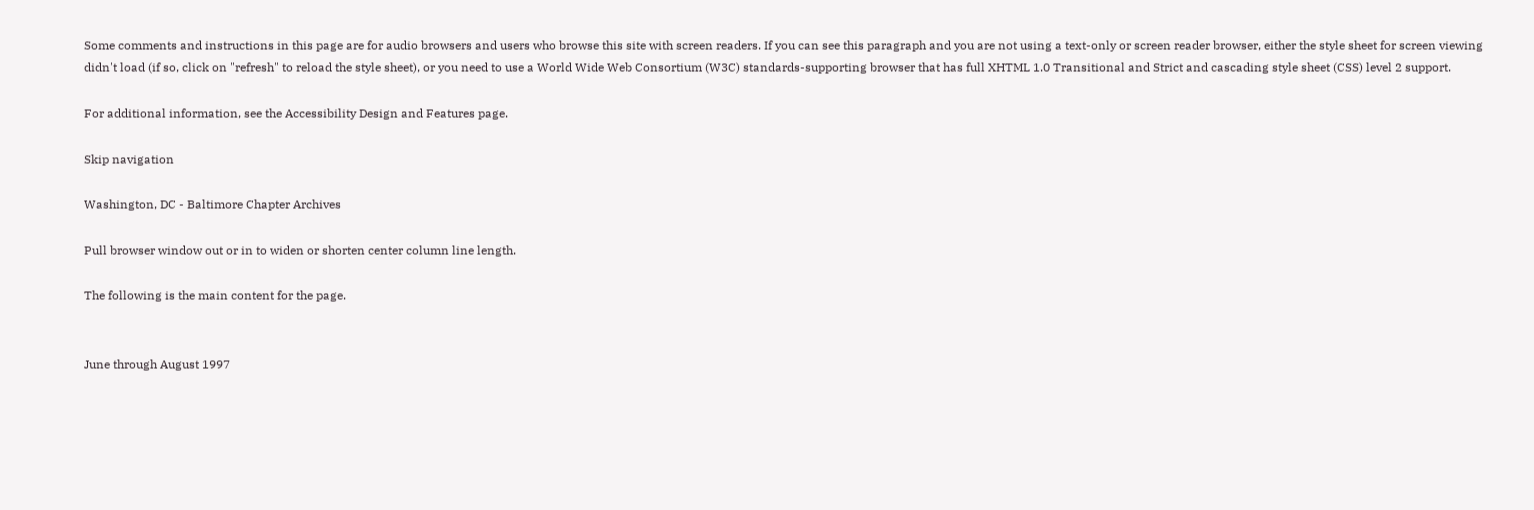Some comments and instructions in this page are for audio browsers and users who browse this site with screen readers. If you can see this paragraph and you are not using a text-only or screen reader browser, either the style sheet for screen viewing didn't load (if so, click on "refresh" to reload the style sheet), or you need to use a World Wide Web Consortium (W3C) standards-supporting browser that has full XHTML 1.0 Transitional and Strict and cascading style sheet (CSS) level 2 support.

For additional information, see the Accessibility Design and Features page.

Skip navigation

Washington, DC - Baltimore Chapter Archives

Pull browser window out or in to widen or shorten center column line length.

The following is the main content for the page.


June through August 1997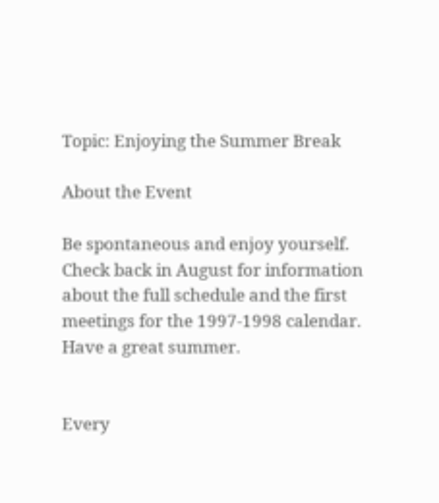Topic: Enjoying the Summer Break

About the Event

Be spontaneous and enjoy yourself. Check back in August for information about the full schedule and the first meetings for the 1997-1998 calendar. Have a great summer.


Every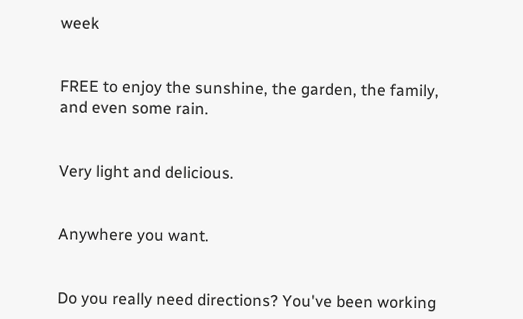week


FREE to enjoy the sunshine, the garden, the family, and even some rain.


Very light and delicious.


Anywhere you want.


Do you really need directions? You've been working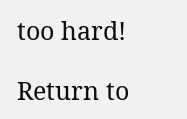too hard!

Return to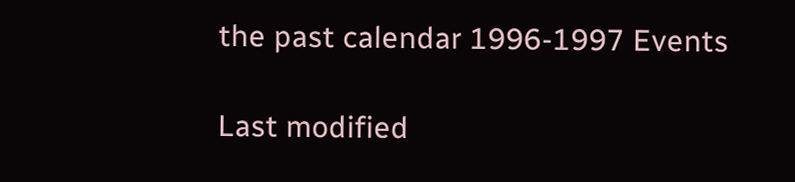the past calendar 1996-1997 Events

Last modified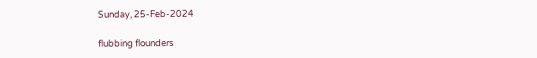Sunday, 25-Feb-2024

flubbing flounders